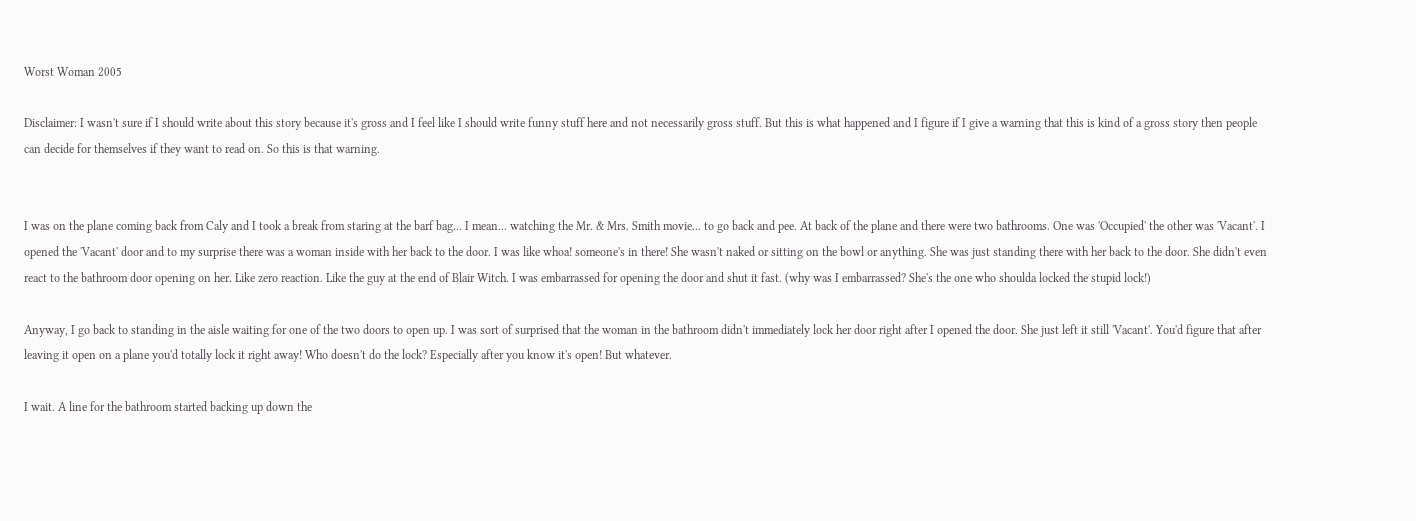Worst Woman 2005

Disclaimer: I wasn't sure if I should write about this story because it's gross and I feel like I should write funny stuff here and not necessarily gross stuff. But this is what happened and I figure if I give a warning that this is kind of a gross story then people can decide for themselves if they want to read on. So this is that warning.


I was on the plane coming back from Caly and I took a break from staring at the barf bag... I mean... watching the Mr. & Mrs. Smith movie... to go back and pee. At back of the plane and there were two bathrooms. One was 'Occupied' the other was 'Vacant'. I opened the 'Vacant' door and to my surprise there was a woman inside with her back to the door. I was like whoa! someone's in there! She wasn't naked or sitting on the bowl or anything. She was just standing there with her back to the door. She didn't even react to the bathroom door opening on her. Like zero reaction. Like the guy at the end of Blair Witch. I was embarrassed for opening the door and shut it fast. (why was I embarrassed? She's the one who shoulda locked the stupid lock!)

Anyway, I go back to standing in the aisle waiting for one of the two doors to open up. I was sort of surprised that the woman in the bathroom didn't immediately lock her door right after I opened the door. She just left it still 'Vacant'. You'd figure that after leaving it open on a plane you'd totally lock it right away! Who doesn't do the lock? Especially after you know it's open! But whatever.

I wait. A line for the bathroom started backing up down the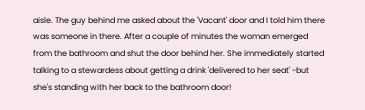aisle. The guy behind me asked about the 'Vacant' door and I told him there was someone in there. After a couple of minutes the woman emerged from the bathroom and shut the door behind her. She immediately started talking to a stewardess about getting a drink 'delivered to her seat' -but she's standing with her back to the bathroom door!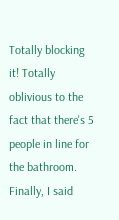Totally blocking it! Totally oblivious to the fact that there's 5 people in line for the bathroom. Finally, I said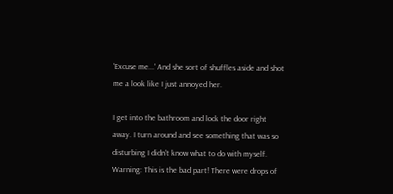'Excuse me...' And she sort of shuffles aside and shot me a look like I just annoyed her.

I get into the bathroom and lock the door right away. I turn around and see something that was so disturbing I didn't know what to do with myself. Warning: This is the bad part! There were drops of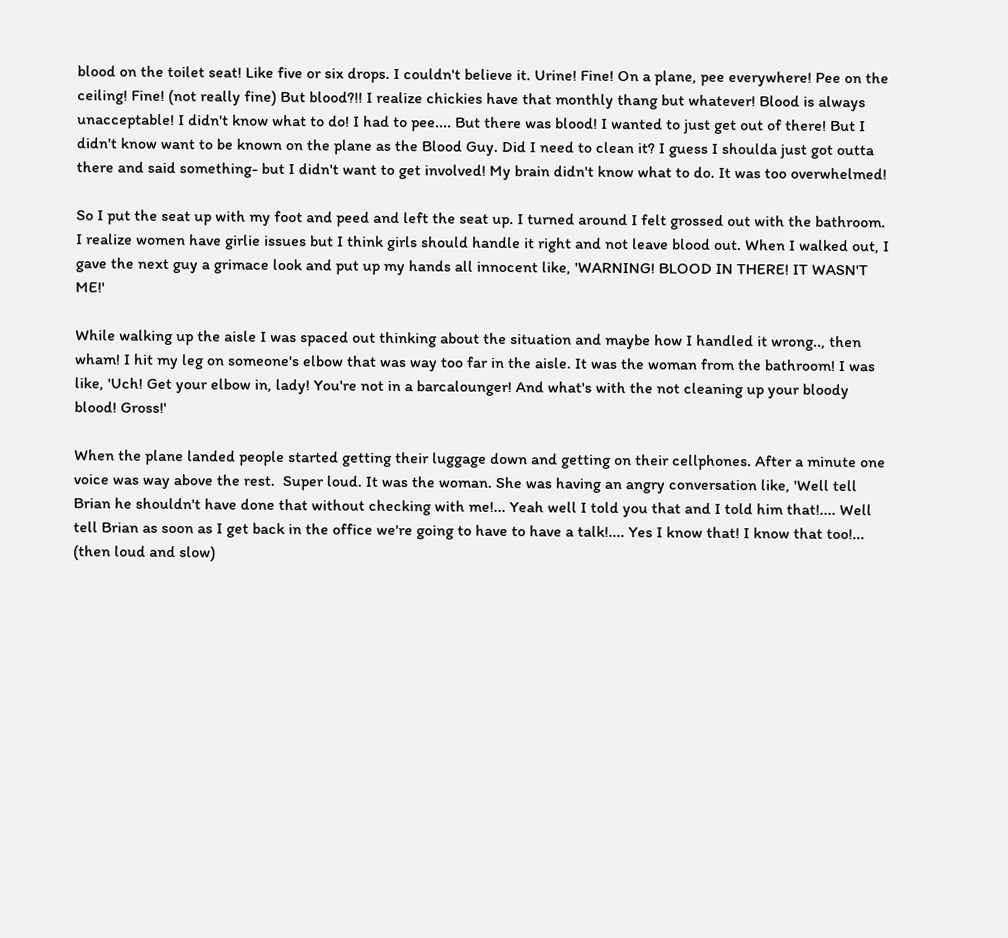blood on the toilet seat! Like five or six drops. I couldn't believe it. Urine! Fine! On a plane, pee everywhere! Pee on the ceiling! Fine! (not really fine) But blood?!! I realize chickies have that monthly thang but whatever! Blood is always unacceptable! I didn't know what to do! I had to pee.... But there was blood! I wanted to just get out of there! But I didn't know want to be known on the plane as the Blood Guy. Did I need to clean it? I guess I shoulda just got outta there and said something- but I didn't want to get involved! My brain didn't know what to do. It was too overwhelmed!

So I put the seat up with my foot and peed and left the seat up. I turned around I felt grossed out with the bathroom. I realize women have girlie issues but I think girls should handle it right and not leave blood out. When I walked out, I gave the next guy a grimace look and put up my hands all innocent like, 'WARNING! BLOOD IN THERE! IT WASN'T ME!'

While walking up the aisle I was spaced out thinking about the situation and maybe how I handled it wrong.., then wham! I hit my leg on someone's elbow that was way too far in the aisle. It was the woman from the bathroom! I was like, 'Uch! Get your elbow in, lady! You're not in a barcalounger! And what's with the not cleaning up your bloody blood! Gross!'

When the plane landed people started getting their luggage down and getting on their cellphones. After a minute one voice was way above the rest.  Super loud. It was the woman. She was having an angry conversation like, 'Well tell Brian he shouldn't have done that without checking with me!... Yeah well I told you that and I told him that!.... Well tell Brian as soon as I get back in the office we're going to have to have a talk!.... Yes I know that! I know that too!... (then loud and slow)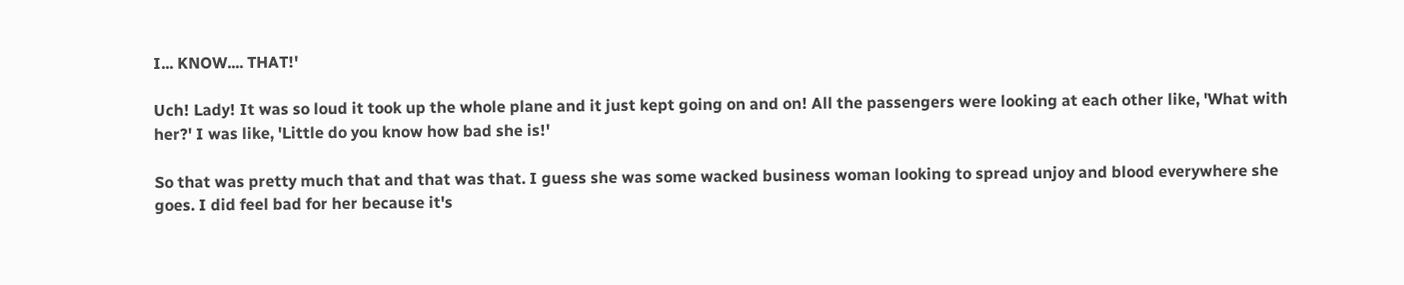I... KNOW.... THAT!'

Uch! Lady! It was so loud it took up the whole plane and it just kept going on and on! All the passengers were looking at each other like, 'What with her?' I was like, 'Little do you know how bad she is!'

So that was pretty much that and that was that. I guess she was some wacked business woman looking to spread unjoy and blood everywhere she goes. I did feel bad for her because it's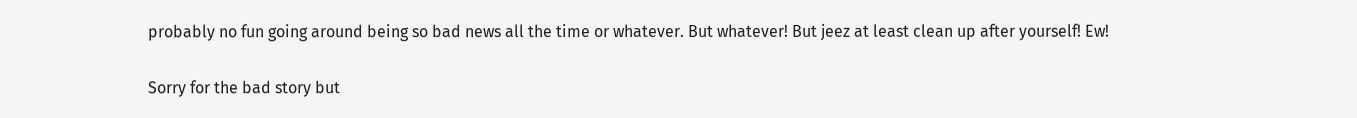probably no fun going around being so bad news all the time or whatever. But whatever! But jeez at least clean up after yourself! Ew!

Sorry for the bad story but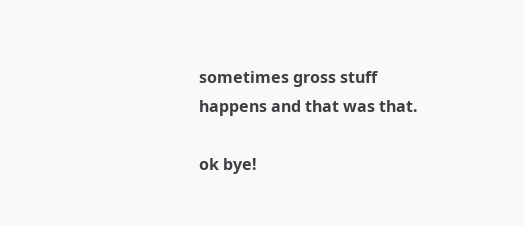sometimes gross stuff happens and that was that.

ok bye!